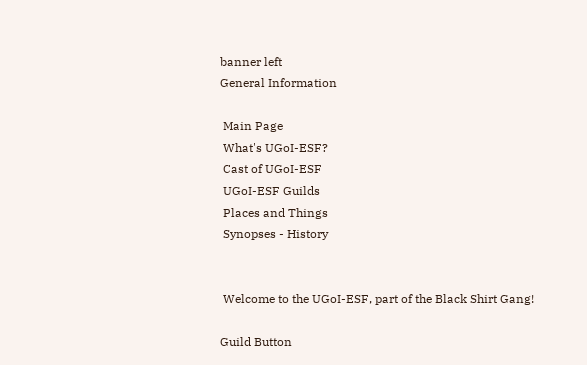banner left
General Information

 Main Page
 What's UGoI-ESF?
 Cast of UGoI-ESF
 UGoI-ESF Guilds
 Places and Things
 Synopses - History


 Welcome to the UGoI-ESF, part of the Black Shirt Gang!

Guild Button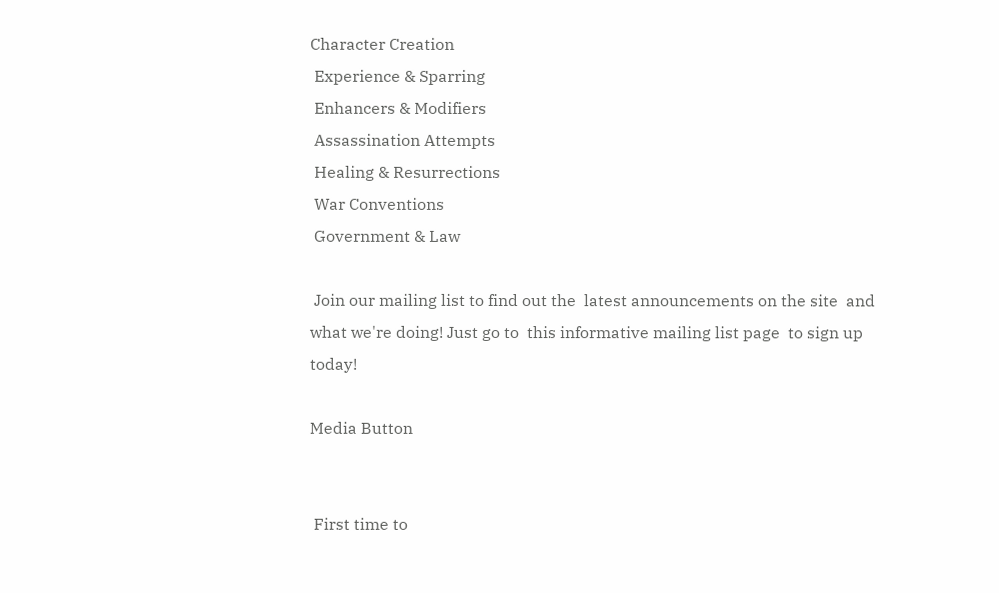Character Creation
 Experience & Sparring
 Enhancers & Modifiers
 Assassination Attempts
 Healing & Resurrections
 War Conventions
 Government & Law

 Join our mailing list to find out the  latest announcements on the site  and what we're doing! Just go to  this informative mailing list page  to sign up today!

Media Button


 First time to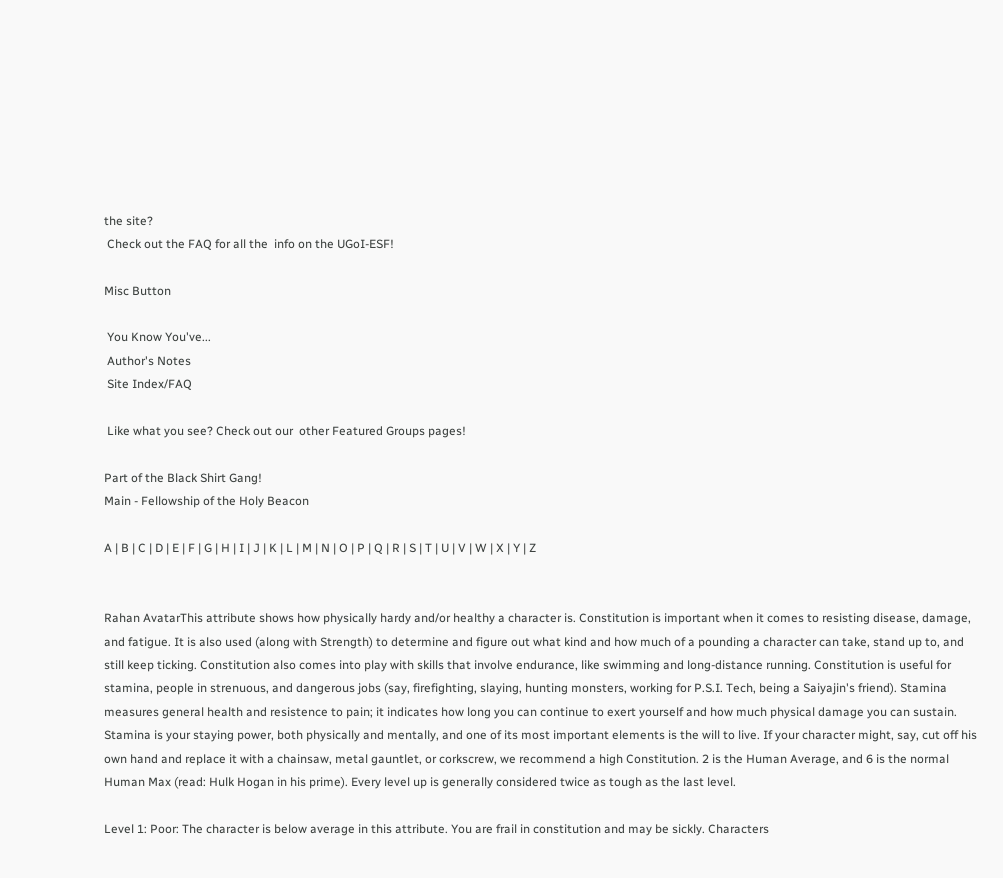the site?
 Check out the FAQ for all the  info on the UGoI-ESF!

Misc Button

 You Know You've...
 Author's Notes
 Site Index/FAQ

 Like what you see? Check out our  other Featured Groups pages!

Part of the Black Shirt Gang!
Main - Fellowship of the Holy Beacon

A | B | C | D | E | F | G | H | I | J | K | L | M | N | O | P | Q | R | S | T | U | V | W | X | Y | Z


Rahan AvatarThis attribute shows how physically hardy and/or healthy a character is. Constitution is important when it comes to resisting disease, damage, and fatigue. It is also used (along with Strength) to determine and figure out what kind and how much of a pounding a character can take, stand up to, and still keep ticking. Constitution also comes into play with skills that involve endurance, like swimming and long-distance running. Constitution is useful for stamina, people in strenuous, and dangerous jobs (say, firefighting, slaying, hunting monsters, working for P.S.I. Tech, being a Saiyajin's friend). Stamina measures general health and resistence to pain; it indicates how long you can continue to exert yourself and how much physical damage you can sustain. Stamina is your staying power, both physically and mentally, and one of its most important elements is the will to live. If your character might, say, cut off his own hand and replace it with a chainsaw, metal gauntlet, or corkscrew, we recommend a high Constitution. 2 is the Human Average, and 6 is the normal Human Max (read: Hulk Hogan in his prime). Every level up is generally considered twice as tough as the last level.

Level 1: Poor: The character is below average in this attribute. You are frail in constitution and may be sickly. Characters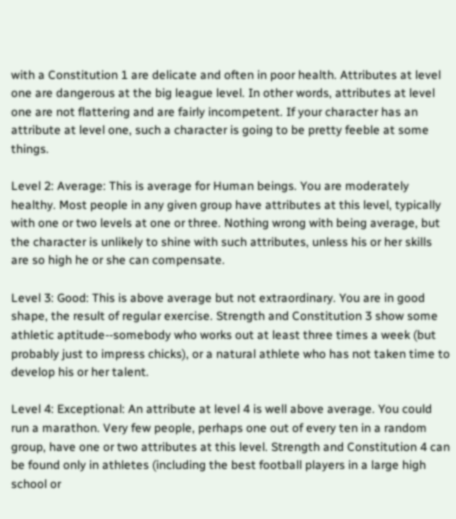with a Constitution 1 are delicate and often in poor health. Attributes at level one are dangerous at the big league level. In other words, attributes at level one are not flattering and are fairly incompetent. If your character has an attribute at level one, such a character is going to be pretty feeble at some things.

Level 2: Average: This is average for Human beings. You are moderately healthy. Most people in any given group have attributes at this level, typically with one or two levels at one or three. Nothing wrong with being average, but the character is unlikely to shine with such attributes, unless his or her skills are so high he or she can compensate.

Level 3: Good: This is above average but not extraordinary. You are in good shape, the result of regular exercise. Strength and Constitution 3 show some athletic aptitude--somebody who works out at least three times a week (but probably just to impress chicks), or a natural athlete who has not taken time to develop his or her talent.

Level 4: Exceptional: An attribute at level 4 is well above average. You could run a marathon. Very few people, perhaps one out of every ten in a random group, have one or two attributes at this level. Strength and Constitution 4 can be found only in athletes (including the best football players in a large high school or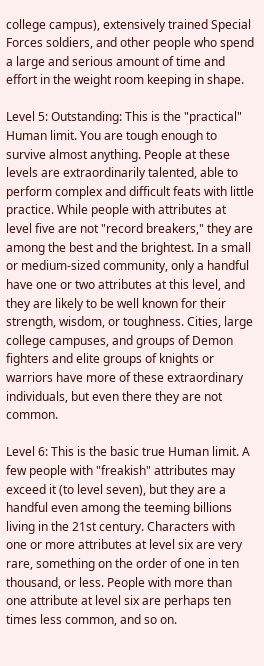college campus), extensively trained Special Forces soldiers, and other people who spend a large and serious amount of time and effort in the weight room keeping in shape.

Level 5: Outstanding: This is the "practical" Human limit. You are tough enough to survive almost anything. People at these levels are extraordinarily talented, able to perform complex and difficult feats with little practice. While people with attributes at level five are not "record breakers," they are among the best and the brightest. In a small or medium-sized community, only a handful have one or two attributes at this level, and they are likely to be well known for their strength, wisdom, or toughness. Cities, large college campuses, and groups of Demon fighters and elite groups of knights or warriors have more of these extraordinary individuals, but even there they are not common.

Level 6: This is the basic true Human limit. A few people with "freakish" attributes may exceed it (to level seven), but they are a handful even among the teeming billions living in the 21st century. Characters with one or more attributes at level six are very rare, something on the order of one in ten thousand, or less. People with more than one attribute at level six are perhaps ten times less common, and so on.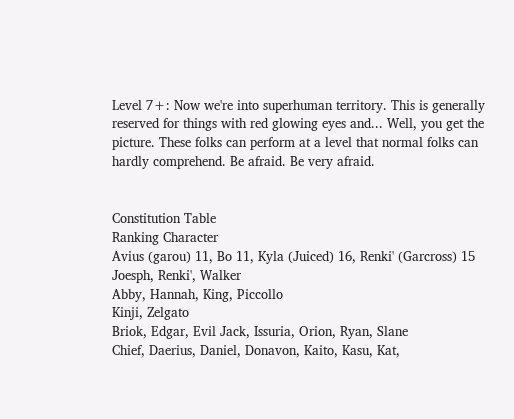Level 7+: Now we're into superhuman territory. This is generally reserved for things with red glowing eyes and... Well, you get the picture. These folks can perform at a level that normal folks can hardly comprehend. Be afraid. Be very afraid.


Constitution Table
Ranking Character
Avius (garou) 11, Bo 11, Kyla (Juiced) 16, Renki' (Garcross) 15
Joesph, Renki', Walker
Abby, Hannah, King, Piccollo
Kinji, Zelgato
Briok, Edgar, Evil Jack, Issuria, Orion, Ryan, Slane
Chief, Daerius, Daniel, Donavon, Kaito, Kasu, Kat,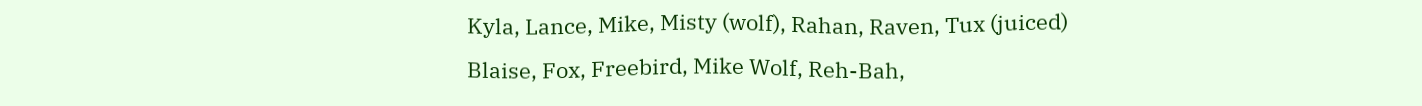Kyla, Lance, Mike, Misty (wolf), Rahan, Raven, Tux (juiced)
Blaise, Fox, Freebird, Mike Wolf, Reh-Bah,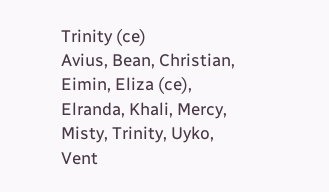Trinity (ce)
Avius, Bean, Christian, Eimin, Eliza (ce), Elranda, Khali, Mercy, Misty, Trinity, Uyko, Vent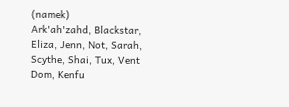(namek)
Ark'ah'zahd, Blackstar, Eliza, Jenn, Not, Sarah, Scythe, Shai, Tux, Vent
Dom, Kenfu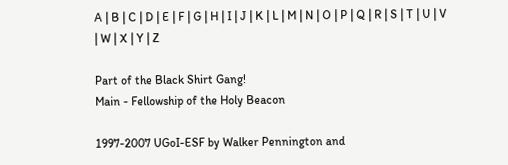A | B | C | D | E | F | G | H | I | J | K | L | M | N | O | P | Q | R | S | T | U | V | W | X | Y | Z

Part of the Black Shirt Gang!
Main - Fellowship of the Holy Beacon

1997-2007 UGoI-ESF by Walker Pennington and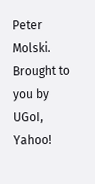Peter Molski. Brought to you by UGoI, Yahoo!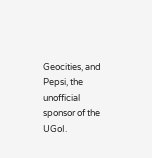Geocities, and Pepsi, the unofficial sponsor of the UGoI.